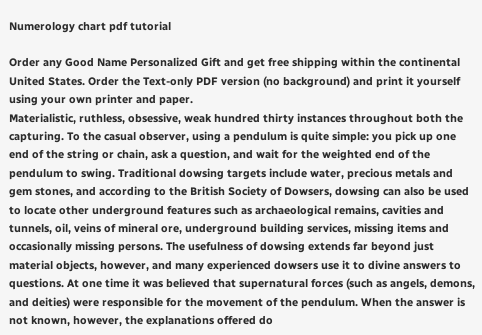Numerology chart pdf tutorial

Order any Good Name Personalized Gift and get free shipping within the continental United States. Order the Text-only PDF version (no background) and print it yourself using your own printer and paper.
Materialistic, ruthless, obsessive, weak hundred thirty instances throughout both the capturing. To the casual observer, using a pendulum is quite simple: you pick up one end of the string or chain, ask a question, and wait for the weighted end of the pendulum to swing. Traditional dowsing targets include water, precious metals and gem stones, and according to the British Society of Dowsers, dowsing can also be used to locate other underground features such as archaeological remains, cavities and tunnels, oil, veins of mineral ore, underground building services, missing items and occasionally missing persons. The usefulness of dowsing extends far beyond just material objects, however, and many experienced dowsers use it to divine answers to questions. At one time it was believed that supernatural forces (such as angels, demons, and deities) were responsible for the movement of the pendulum. When the answer is not known, however, the explanations offered do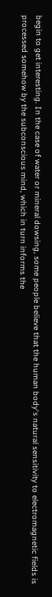begin to get interesting. In the case of water or mineral dowsing, some people believe that the human body's natural sensitivity to electromagnetic fields is processed somehow by the subconscious mind, which in turn informs the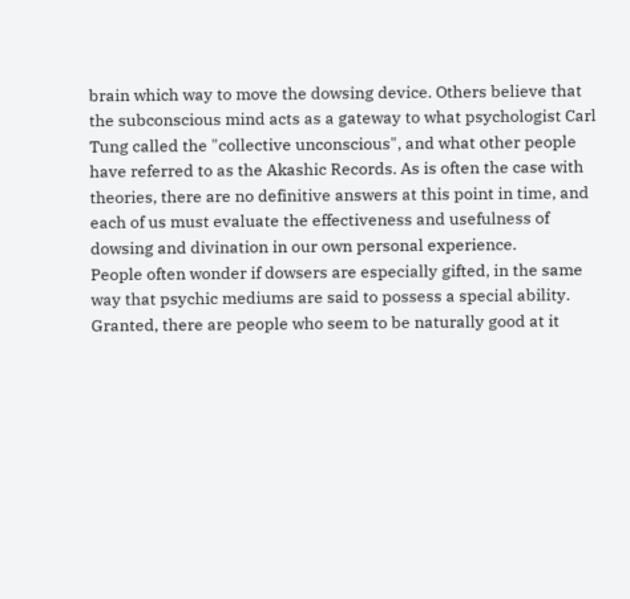brain which way to move the dowsing device. Others believe that the subconscious mind acts as a gateway to what psychologist Carl Tung called the "collective unconscious", and what other people have referred to as the Akashic Records. As is often the case with theories, there are no definitive answers at this point in time, and each of us must evaluate the effectiveness and usefulness of dowsing and divination in our own personal experience.
People often wonder if dowsers are especially gifted, in the same way that psychic mediums are said to possess a special ability.
Granted, there are people who seem to be naturally good at it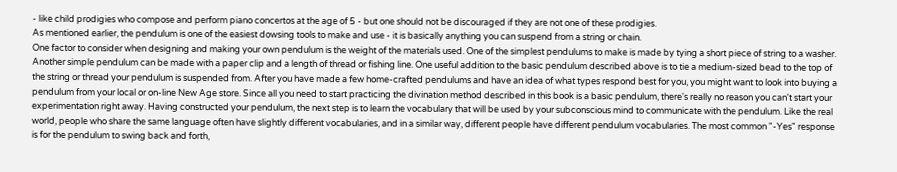- like child prodigies who compose and perform piano concertos at the age of 5 - but one should not be discouraged if they are not one of these prodigies.
As mentioned earlier, the pendulum is one of the easiest dowsing tools to make and use - it is basically anything you can suspend from a string or chain.
One factor to consider when designing and making your own pendulum is the weight of the materials used. One of the simplest pendulums to make is made by tying a short piece of string to a washer. Another simple pendulum can be made with a paper clip and a length of thread or fishing line. One useful addition to the basic pendulum described above is to tie a medium-sized bead to the top of the string or thread your pendulum is suspended from. After you have made a few home-crafted pendulums and have an idea of what types respond best for you, you might want to look into buying a pendulum from your local or on-line New Age store. Since all you need to start practicing the divination method described in this book is a basic pendulum, there's really no reason you can't start your experimentation right away. Having constructed your pendulum, the next step is to learn the vocabulary that will be used by your subconscious mind to communicate with the pendulum. Like the real world, people who share the same language often have slightly different vocabularies, and in a similar way, different people have different pendulum vocabularies. The most common "-Yes" response is for the pendulum to swing back and forth,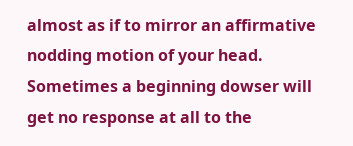almost as if to mirror an affirmative nodding motion of your head. Sometimes a beginning dowser will get no response at all to the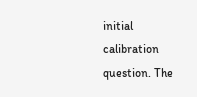initial calibration question. The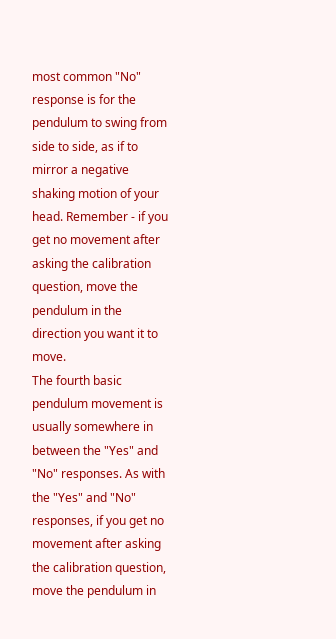most common "No" response is for the pendulum to swing from side to side, as if to mirror a negative shaking motion of your head. Remember - if you get no movement after asking the calibration question, move the pendulum in the direction you want it to move.
The fourth basic pendulum movement is usually somewhere in between the "Yes" and "No" responses. As with the "Yes" and "No" responses, if you get no movement after asking the calibration question, move the pendulum in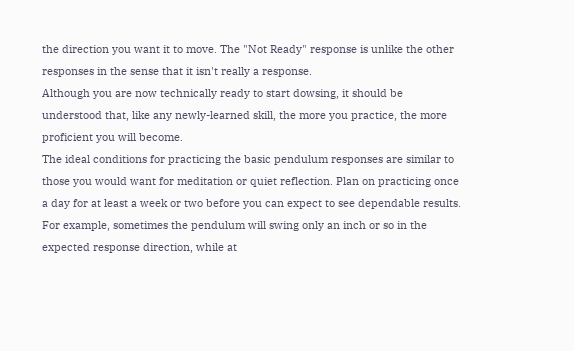the direction you want it to move. The "Not Ready" response is unlike the other responses in the sense that it isn't really a response.
Although you are now technically ready to start dowsing, it should be understood that, like any newly-learned skill, the more you practice, the more proficient you will become.
The ideal conditions for practicing the basic pendulum responses are similar to those you would want for meditation or quiet reflection. Plan on practicing once a day for at least a week or two before you can expect to see dependable results. For example, sometimes the pendulum will swing only an inch or so in the expected response direction, while at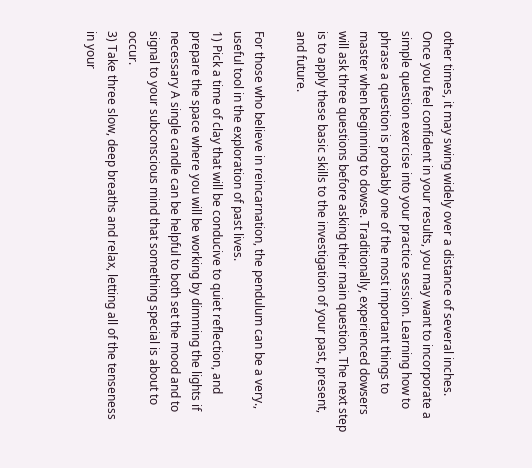other times, it may swing widely over a distance of several inches.
Once you feel confident in your results, you may want to incorporate a simple question exercise into your practice session. Learning how to phrase a question is probably one of the most important things to master when beginning to dowse. Traditionally, experienced dowsers will ask three questions before asking their main question. The next step is to apply these basic skills to the investigation of your past, present, and future.

For those who believe in reincarnation, the pendulum can be a very., useful tool in the exploration of past lives.
1) Pick a time of clay that will be conducive to quiet reflection, and prepare the space where you will be working by dimming the lights if necessary A single candle can be helpful to both set the mood and to signal to your subconscious mind that something special is about to occur.
3) Take three slow, deep breaths and relax, letting all of the tenseness in your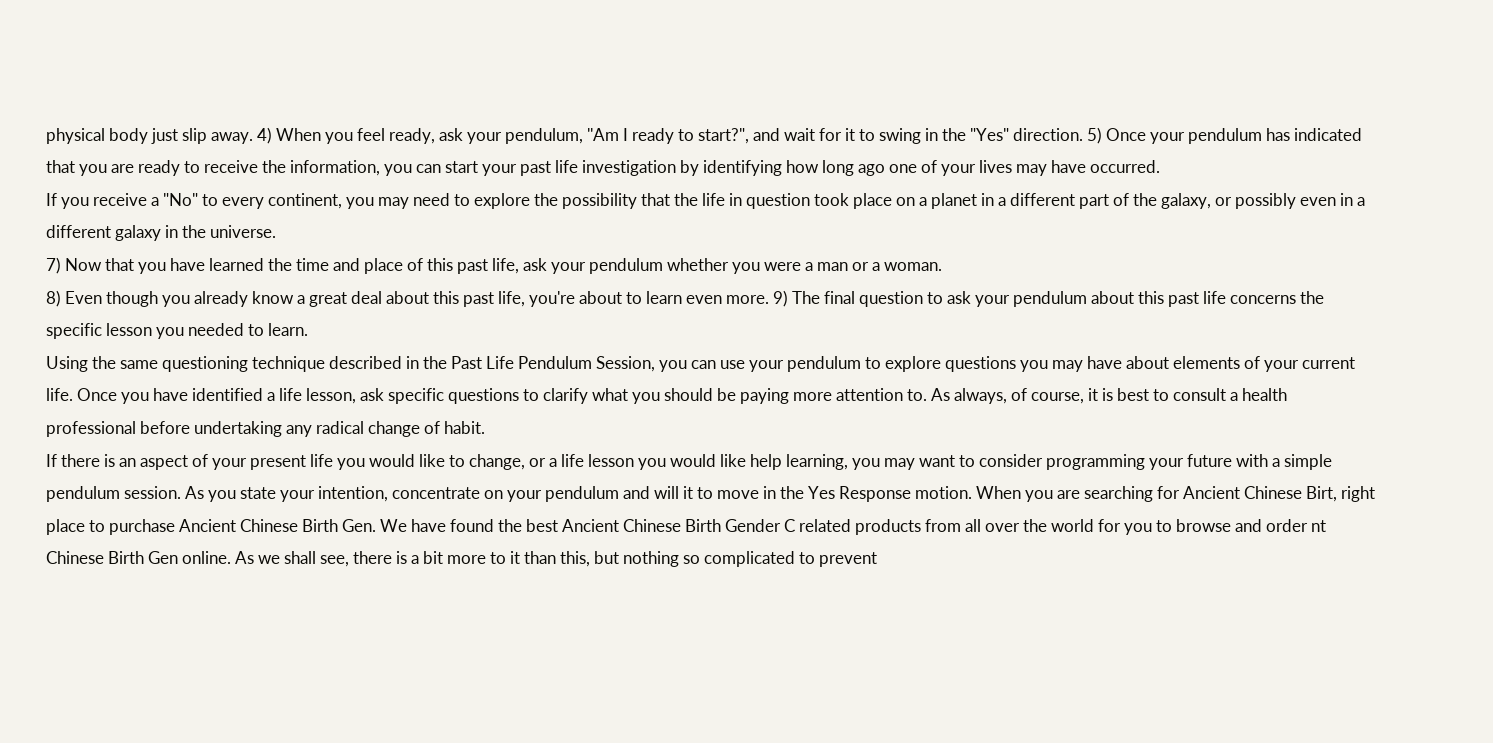physical body just slip away. 4) When you feel ready, ask your pendulum, ''Am I ready to start?", and wait for it to swing in the "Yes" direction. 5) Once your pendulum has indicated that you are ready to receive the information, you can start your past life investigation by identifying how long ago one of your lives may have occurred.
If you receive a "No" to every continent, you may need to explore the possibility that the life in question took place on a planet in a different part of the galaxy, or possibly even in a different galaxy in the universe.
7) Now that you have learned the time and place of this past life, ask your pendulum whether you were a man or a woman.
8) Even though you already know a great deal about this past life, you're about to learn even more. 9) The final question to ask your pendulum about this past life concerns the specific lesson you needed to learn.
Using the same questioning technique described in the Past Life Pendulum Session, you can use your pendulum to explore questions you may have about elements of your current life. Once you have identified a life lesson, ask specific questions to clarify what you should be paying more attention to. As always, of course, it is best to consult a health professional before undertaking any radical change of habit.
If there is an aspect of your present life you would like to change, or a life lesson you would like help learning, you may want to consider programming your future with a simple pendulum session. As you state your intention, concentrate on your pendulum and will it to move in the Yes Response motion. When you are searching for Ancient Chinese Birt, right place to purchase Ancient Chinese Birth Gen. We have found the best Ancient Chinese Birth Gender C related products from all over the world for you to browse and order nt Chinese Birth Gen online. As we shall see, there is a bit more to it than this, but nothing so complicated to prevent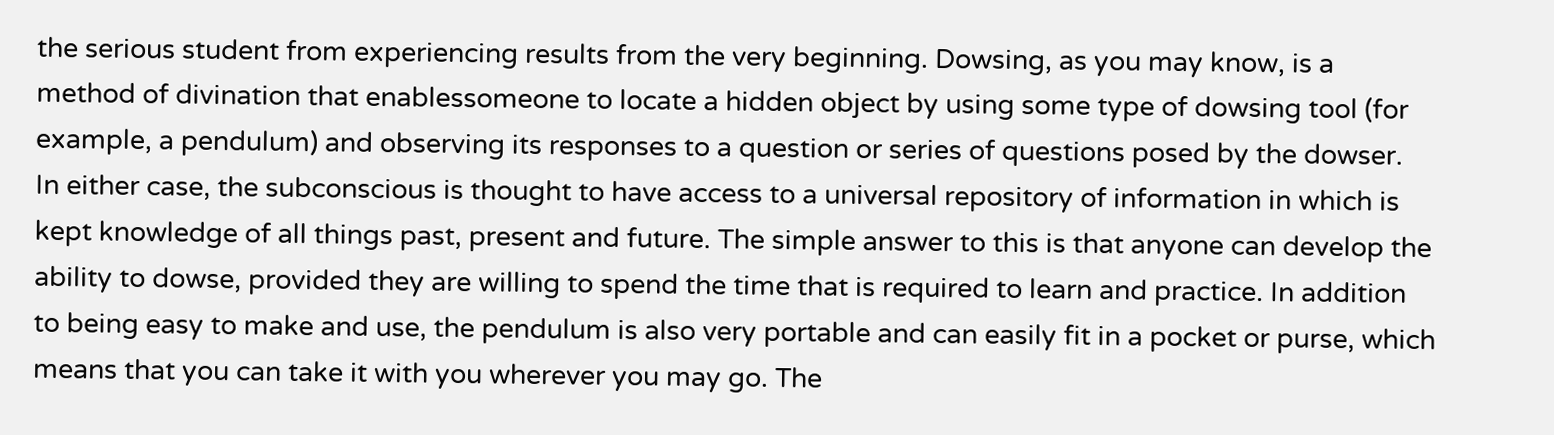the serious student from experiencing results from the very beginning. Dowsing, as you may know, is a method of divination that enablessomeone to locate a hidden object by using some type of dowsing tool (for example, a pendulum) and observing its responses to a question or series of questions posed by the dowser.
In either case, the subconscious is thought to have access to a universal repository of information in which is kept knowledge of all things past, present and future. The simple answer to this is that anyone can develop the ability to dowse, provided they are willing to spend the time that is required to learn and practice. In addition to being easy to make and use, the pendulum is also very portable and can easily fit in a pocket or purse, which means that you can take it with you wherever you may go. The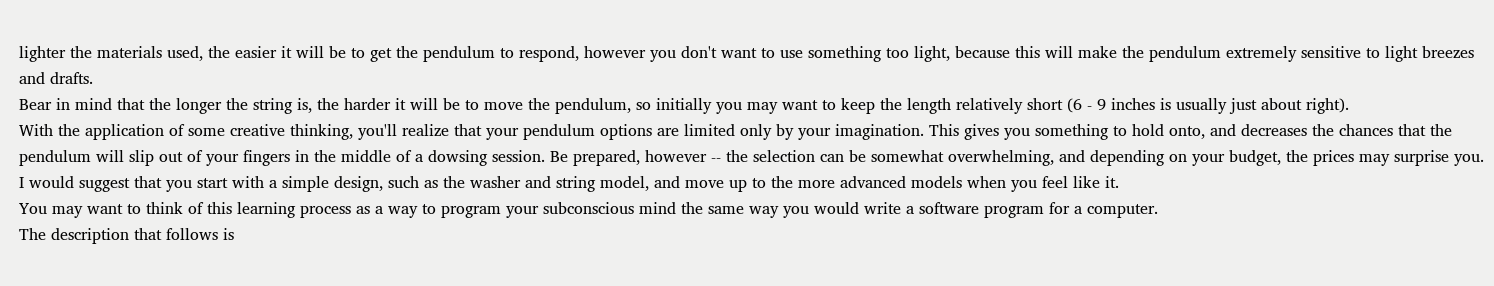lighter the materials used, the easier it will be to get the pendulum to respond, however you don't want to use something too light, because this will make the pendulum extremely sensitive to light breezes and drafts.
Bear in mind that the longer the string is, the harder it will be to move the pendulum, so initially you may want to keep the length relatively short (6 - 9 inches is usually just about right).
With the application of some creative thinking, you'll realize that your pendulum options are limited only by your imagination. This gives you something to hold onto, and decreases the chances that the pendulum will slip out of your fingers in the middle of a dowsing session. Be prepared, however -- the selection can be somewhat overwhelming, and depending on your budget, the prices may surprise you.
I would suggest that you start with a simple design, such as the washer and string model, and move up to the more advanced models when you feel like it.
You may want to think of this learning process as a way to program your subconscious mind the same way you would write a software program for a computer.
The description that follows is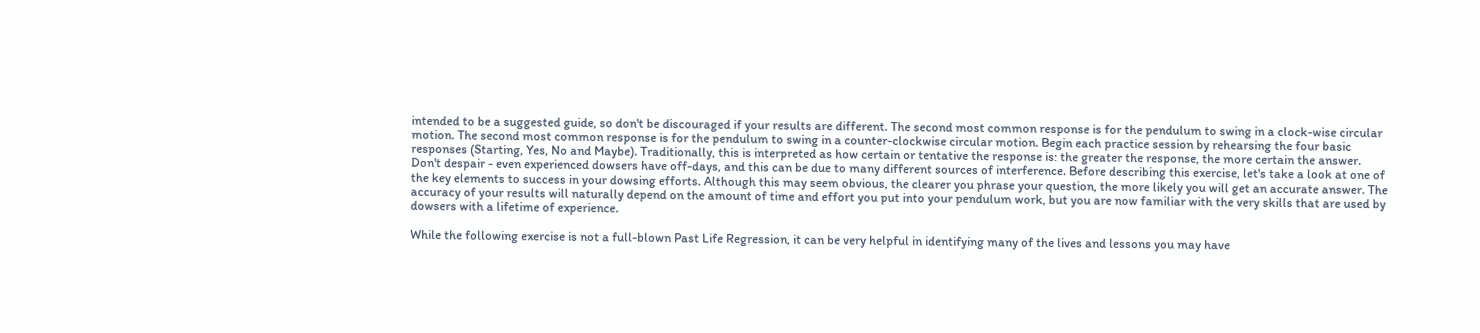intended to be a suggested guide, so don't be discouraged if your results are different. The second most common response is for the pendulum to swing in a clock-wise circular motion. The second most common response is for the pendulum to swing in a counter-clockwise circular motion. Begin each practice session by rehearsing the four basic responses (Starting, Yes, No and Maybe). Traditionally, this is interpreted as how certain or tentative the response is: the greater the response, the more certain the answer.
Don't despair - even experienced dowsers have off-days, and this can be due to many different sources of interference. Before describing this exercise, let's take a look at one of the key elements to success in your dowsing efforts. Although this may seem obvious, the clearer you phrase your question, the more likely you will get an accurate answer. The accuracy of your results will naturally depend on the amount of time and effort you put into your pendulum work, but you are now familiar with the very skills that are used by dowsers with a lifetime of experience.

While the following exercise is not a full-blown Past Life Regression, it can be very helpful in identifying many of the lives and lessons you may have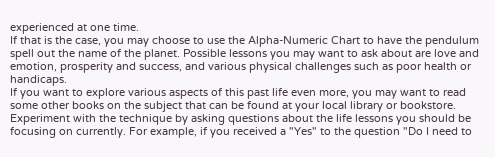experienced at one time.
If that is the case, you may choose to use the Alpha-Numeric Chart to have the pendulum spell out the name of the planet. Possible lessons you may want to ask about are love and emotion, prosperity and success, and various physical challenges such as poor health or handicaps.
If you want to explore various aspects of this past life even more, you may want to read some other books on the subject that can be found at your local library or bookstore. Experiment with the technique by asking questions about the life lessons you should be focusing on currently. For example, if you received a "Yes" to the question "Do I need to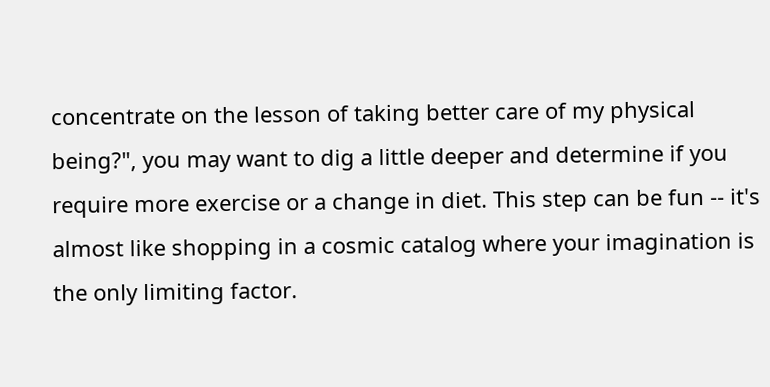concentrate on the lesson of taking better care of my physical being?", you may want to dig a little deeper and determine if you require more exercise or a change in diet. This step can be fun -- it's almost like shopping in a cosmic catalog where your imagination is the only limiting factor.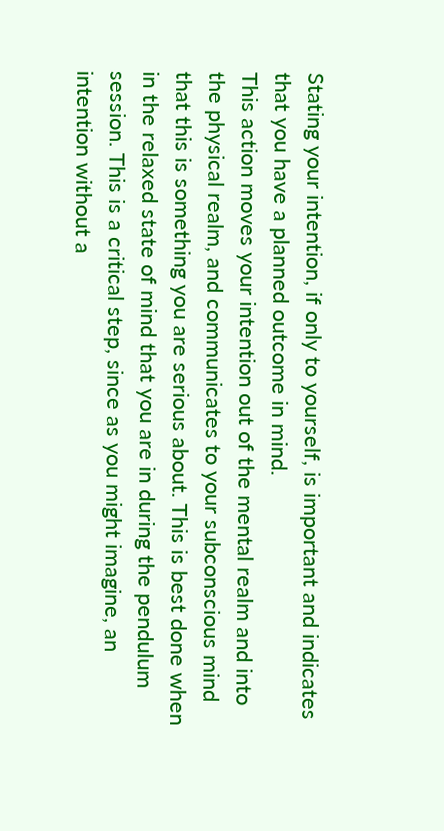Stating your intention, if only to yourself, is important and indicates that you have a planned outcome in mind.
This action moves your intention out of the mental realm and into the physical realm, and communicates to your subconscious mind that this is something you are serious about. This is best done when in the relaxed state of mind that you are in during the pendulum session. This is a critical step, since as you might imagine, an intention without a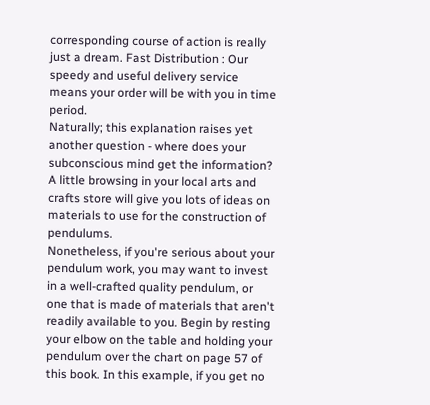corresponding course of action is really just a dream. Fast Distribution : Our speedy and useful delivery service means your order will be with you in time period.
Naturally; this explanation raises yet another question - where does your subconscious mind get the information? A little browsing in your local arts and crafts store will give you lots of ideas on materials to use for the construction of pendulums.
Nonetheless, if you're serious about your pendulum work, you may want to invest in a well-crafted quality pendulum, or one that is made of materials that aren't readily available to you. Begin by resting your elbow on the table and holding your pendulum over the chart on page 57 of this book. In this example, if you get no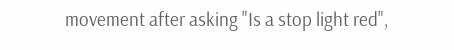movement after asking "Is a stop light red",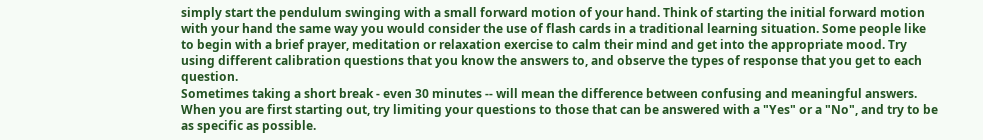simply start the pendulum swinging with a small forward motion of your hand. Think of starting the initial forward motion with your hand the same way you would consider the use of flash cards in a traditional learning situation. Some people like to begin with a brief prayer, meditation or relaxation exercise to calm their mind and get into the appropriate mood. Try using different calibration questions that you know the answers to, and observe the types of response that you get to each question.
Sometimes taking a short break - even 30 minutes -- will mean the difference between confusing and meaningful answers. When you are first starting out, try limiting your questions to those that can be answered with a "Yes" or a "No", and try to be as specific as possible.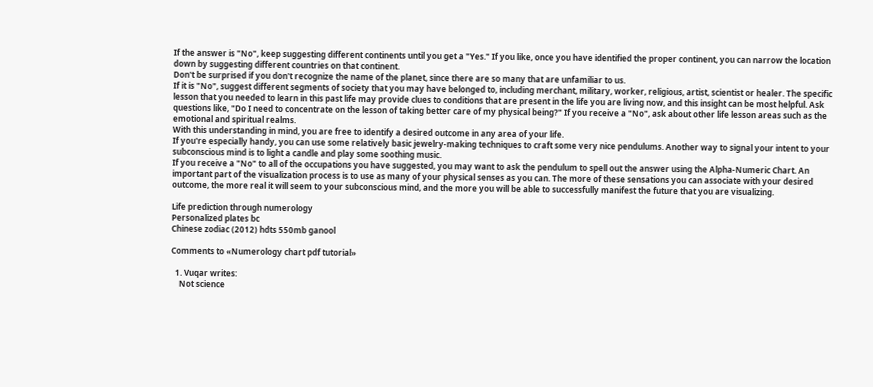If the answer is "No", keep suggesting different continents until you get a "Yes." If you like, once you have identified the proper continent, you can narrow the location down by suggesting different countries on that continent.
Don't be surprised if you don't recognize the name of the planet, since there are so many that are unfamiliar to us.
If it is "No", suggest different segments of society that you may have belonged to, including merchant, military, worker, religious, artist, scientist or healer. The specific lesson that you needed to learn in this past life may provide clues to conditions that are present in the life you are living now, and this insight can be most helpful. Ask questions like, "Do I need to concentrate on the lesson of taking better care of my physical being?" If you receive a "No", ask about other life lesson areas such as the emotional and spiritual realms.
With this understanding in mind, you are free to identify a desired outcome in any area of your life.
If you're especially handy, you can use some relatively basic jewelry-making techniques to craft some very nice pendulums. Another way to signal your intent to your subconscious mind is to light a candle and play some soothing music.
If you receive a "No" to all of the occupations you have suggested, you may want to ask the pendulum to spell out the answer using the Alpha-Numeric Chart. An important part of the visualization process is to use as many of your physical senses as you can. The more of these sensations you can associate with your desired outcome, the more real it will seem to your subconscious mind, and the more you will be able to successfully manifest the future that you are visualizing.

Life prediction through numerology
Personalized plates bc
Chinese zodiac (2012) hdts 550mb ganool

Comments to «Numerology chart pdf tutorial»

  1. Vuqar writes:
    Not science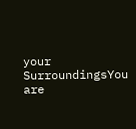your SurroundingsYou are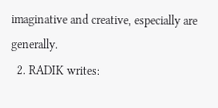imaginative and creative, especially are generally.
  2. RADIK writes: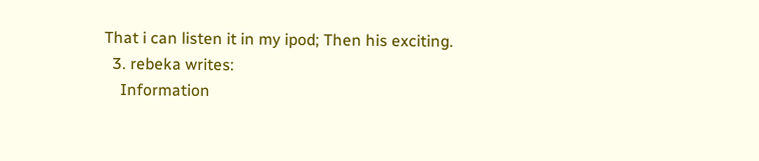That i can listen it in my ipod; Then his exciting.
  3. rebeka writes:
    Information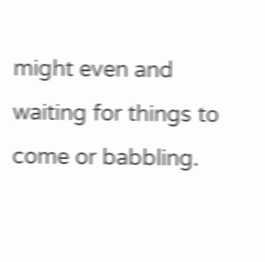might even and waiting for things to come or babbling.